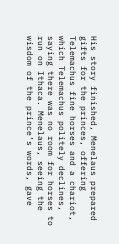His story finished, Menelaus prepared gifts for the princes, offering Telemachus fine horses and a chariot, which Telemachus politely declines, saying there was no room for horses to run on Ithaca. Menelaus, seeing the wisdom of the prince’s words, gave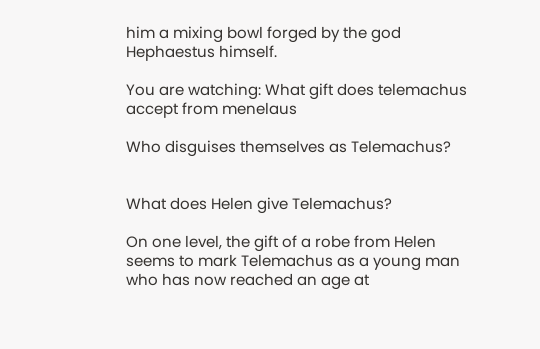him a mixing bowl forged by the god Hephaestus himself.

You are watching: What gift does telemachus accept from menelaus

Who disguises themselves as Telemachus?


What does Helen give Telemachus?

On one level, the gift of a robe from Helen seems to mark Telemachus as a young man who has now reached an age at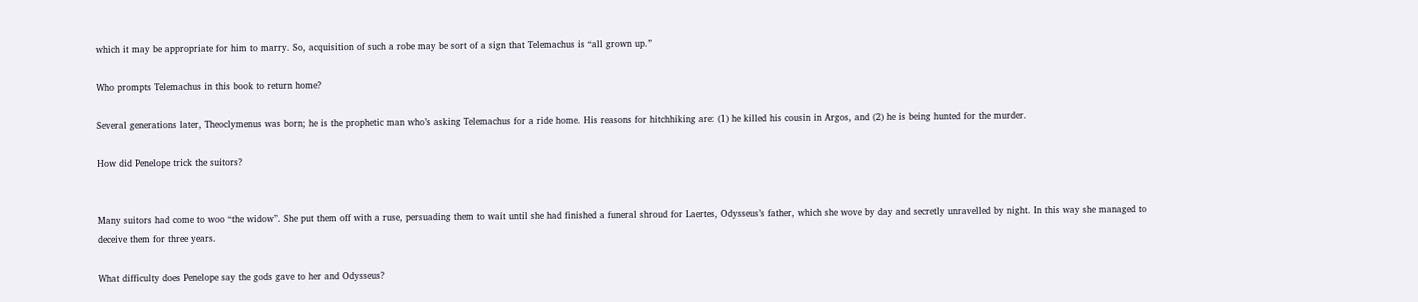which it may be appropriate for him to marry. So, acquisition of such a robe may be sort of a sign that Telemachus is “all grown up.”

Who prompts Telemachus in this book to return home?

Several generations later, Theoclymenus was born; he is the prophetic man who’s asking Telemachus for a ride home. His reasons for hitchhiking are: (1) he killed his cousin in Argos, and (2) he is being hunted for the murder.

How did Penelope trick the suitors?


Many suitors had come to woo “the widow”. She put them off with a ruse, persuading them to wait until she had finished a funeral shroud for Laertes, Odysseus’s father, which she wove by day and secretly unravelled by night. In this way she managed to deceive them for three years.

What difficulty does Penelope say the gods gave to her and Odysseus?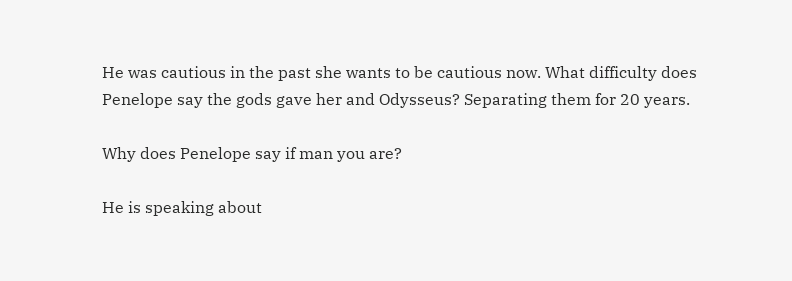He was cautious in the past she wants to be cautious now. What difficulty does Penelope say the gods gave her and Odysseus? Separating them for 20 years.

Why does Penelope say if man you are?

He is speaking about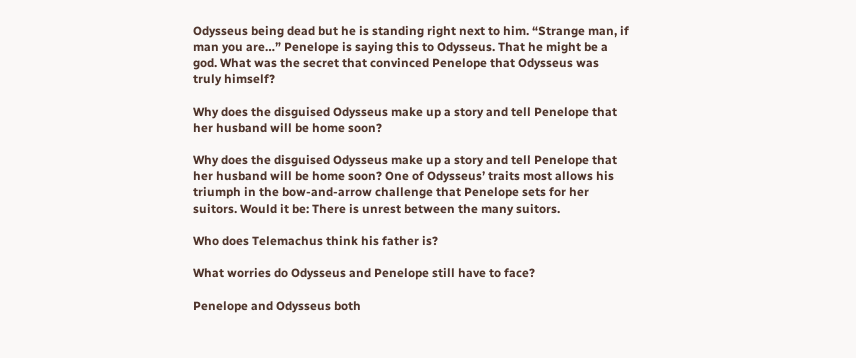Odysseus being dead but he is standing right next to him. “Strange man, if man you are…” Penelope is saying this to Odysseus. That he might be a god. What was the secret that convinced Penelope that Odysseus was truly himself?

Why does the disguised Odysseus make up a story and tell Penelope that her husband will be home soon?

Why does the disguised Odysseus make up a story and tell Penelope that her husband will be home soon? One of Odysseus’ traits most allows his triumph in the bow-and-arrow challenge that Penelope sets for her suitors. Would it be: There is unrest between the many suitors.

Who does Telemachus think his father is?

What worries do Odysseus and Penelope still have to face?

Penelope and Odysseus both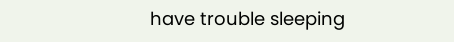have trouble sleeping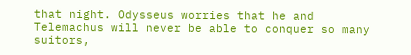that night. Odysseus worries that he and Telemachus will never be able to conquer so many suitors,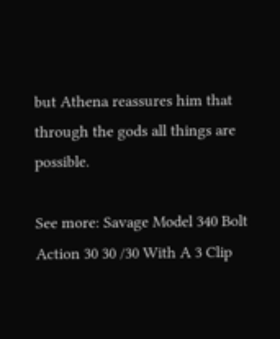but Athena reassures him that through the gods all things are possible.

See more: Savage Model 340 Bolt Action 30 30 /30 With A 3 Clip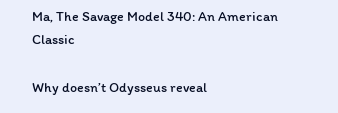Ma, The Savage Model 340: An American Classic

Why doesn’t Odysseus reveal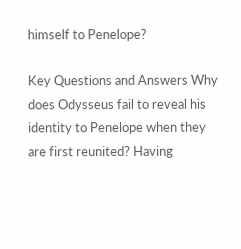himself to Penelope?

Key Questions and Answers Why does Odysseus fail to reveal his identity to Penelope when they are first reunited? Having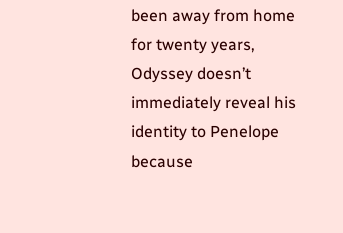been away from home for twenty years, Odyssey doesn’t immediately reveal his identity to Penelope because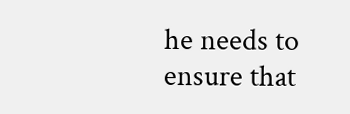he needs to ensure that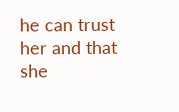he can trust her and that she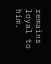remains loyal to him.